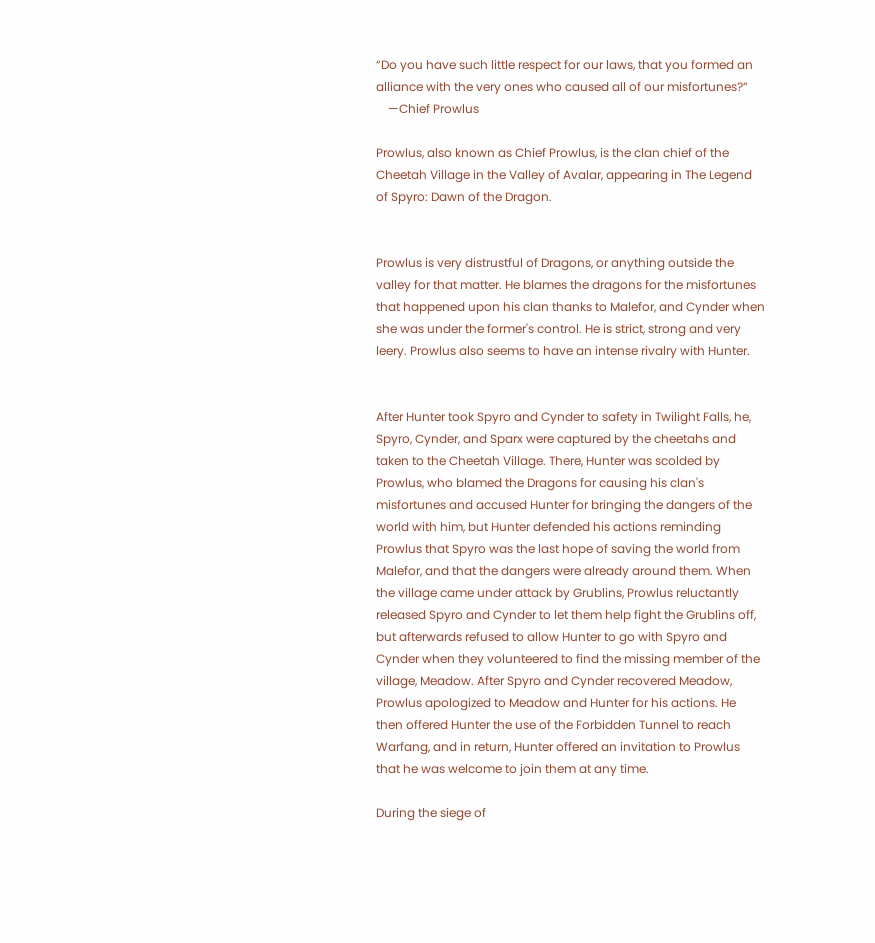“Do you have such little respect for our laws, that you formed an alliance with the very ones who caused all of our misfortunes?”
    —Chief Prowlus

Prowlus, also known as Chief Prowlus, is the clan chief of the Cheetah Village in the Valley of Avalar, appearing in The Legend of Spyro: Dawn of the Dragon.


Prowlus is very distrustful of Dragons, or anything outside the valley for that matter. He blames the dragons for the misfortunes that happened upon his clan thanks to Malefor, and Cynder when she was under the former's control. He is strict, strong and very leery. Prowlus also seems to have an intense rivalry with Hunter.


After Hunter took Spyro and Cynder to safety in Twilight Falls, he, Spyro, Cynder, and Sparx were captured by the cheetahs and taken to the Cheetah Village. There, Hunter was scolded by Prowlus, who blamed the Dragons for causing his clan's misfortunes and accused Hunter for bringing the dangers of the world with him, but Hunter defended his actions reminding Prowlus that Spyro was the last hope of saving the world from Malefor, and that the dangers were already around them. When the village came under attack by Grublins, Prowlus reluctantly released Spyro and Cynder to let them help fight the Grublins off, but afterwards refused to allow Hunter to go with Spyro and Cynder when they volunteered to find the missing member of the village, Meadow. After Spyro and Cynder recovered Meadow, Prowlus apologized to Meadow and Hunter for his actions. He then offered Hunter the use of the Forbidden Tunnel to reach Warfang, and in return, Hunter offered an invitation to Prowlus that he was welcome to join them at any time.

During the siege of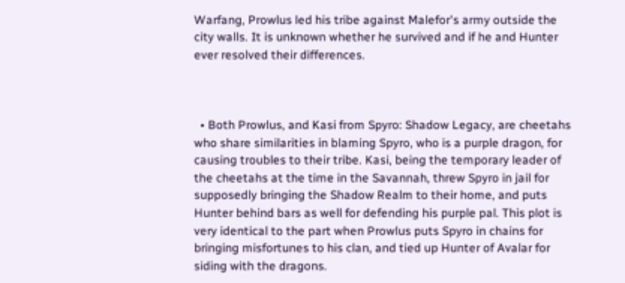Warfang, Prowlus led his tribe against Malefor's army outside the city walls. It is unknown whether he survived and if he and Hunter ever resolved their differences.



  • Both Prowlus, and Kasi from Spyro: Shadow Legacy, are cheetahs who share similarities in blaming Spyro, who is a purple dragon, for causing troubles to their tribe. Kasi, being the temporary leader of the cheetahs at the time in the Savannah, threw Spyro in jail for supposedly bringing the Shadow Realm to their home, and puts Hunter behind bars as well for defending his purple pal. This plot is very identical to the part when Prowlus puts Spyro in chains for bringing misfortunes to his clan, and tied up Hunter of Avalar for siding with the dragons.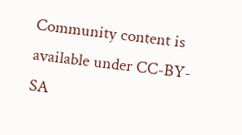Community content is available under CC-BY-SA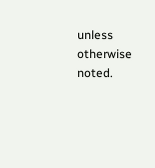unless otherwise noted.